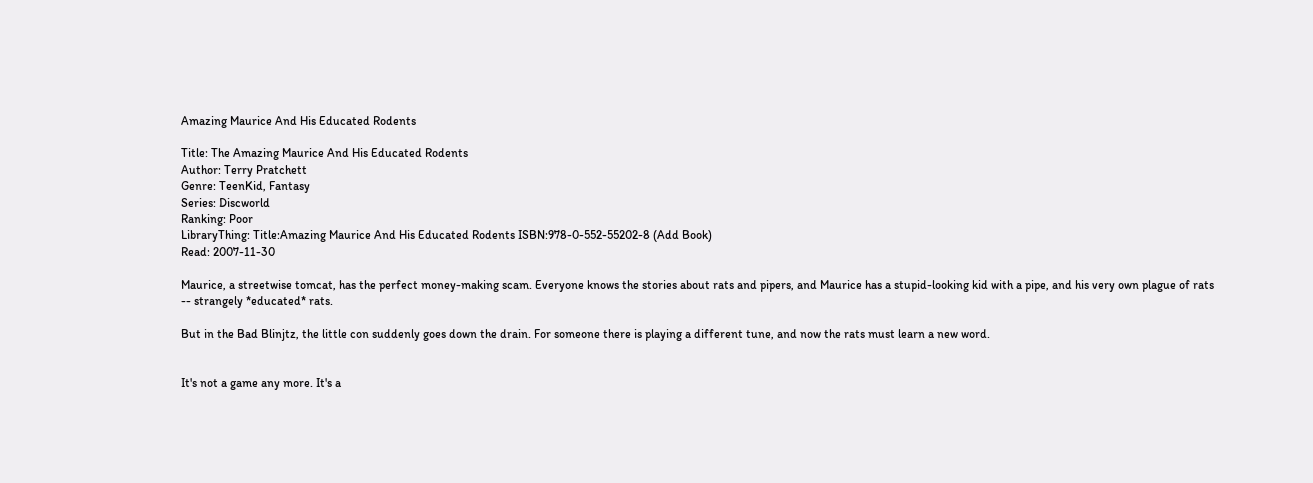Amazing Maurice And His Educated Rodents

Title: The Amazing Maurice And His Educated Rodents
Author: Terry Pratchett
Genre: TeenKid, Fantasy
Series: Discworld
Ranking: Poor
LibraryThing: Title:Amazing Maurice And His Educated Rodents ISBN:978-0-552-55202-8 (Add Book)
Read: 2007-11-30

Maurice, a streetwise tomcat, has the perfect money-making scam. Everyone knows the stories about rats and pipers, and Maurice has a stupid-looking kid with a pipe, and his very own plague of rats -- strangely *educated* rats.

But in the Bad Blinjtz, the little con suddenly goes down the drain. For someone there is playing a different tune, and now the rats must learn a new word.


It's not a game any more. It's a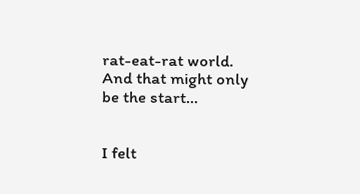rat-eat-rat world. And that might only be the start...


I felt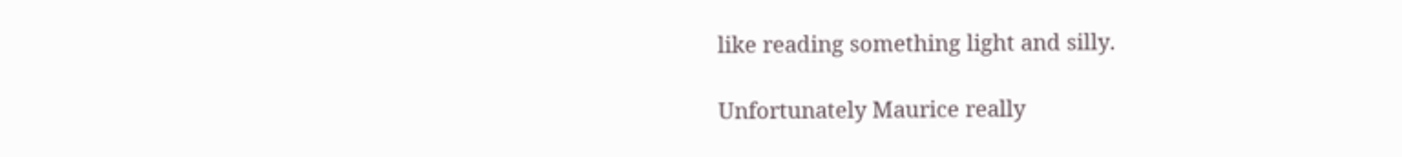like reading something light and silly.

Unfortunately Maurice really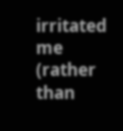irritated me (rather than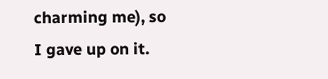charming me), so I gave up on it.